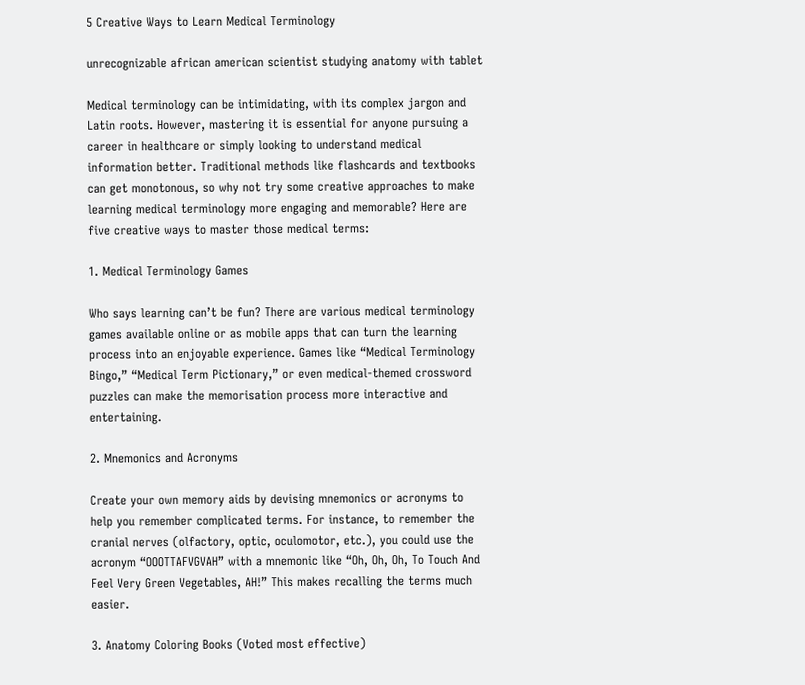5 Creative Ways to Learn Medical Terminology

unrecognizable african american scientist studying anatomy with tablet

Medical terminology can be intimidating, with its complex jargon and Latin roots. However, mastering it is essential for anyone pursuing a career in healthcare or simply looking to understand medical information better. Traditional methods like flashcards and textbooks can get monotonous, so why not try some creative approaches to make learning medical terminology more engaging and memorable? Here are five creative ways to master those medical terms:

1. Medical Terminology Games

Who says learning can’t be fun? There are various medical terminology games available online or as mobile apps that can turn the learning process into an enjoyable experience. Games like “Medical Terminology Bingo,” “Medical Term Pictionary,” or even medical-themed crossword puzzles can make the memorisation process more interactive and entertaining.

2. Mnemonics and Acronyms

Create your own memory aids by devising mnemonics or acronyms to help you remember complicated terms. For instance, to remember the cranial nerves (olfactory, optic, oculomotor, etc.), you could use the acronym “OOOTTAFVGVAH” with a mnemonic like “Oh, Oh, Oh, To Touch And Feel Very Green Vegetables, AH!” This makes recalling the terms much easier.

3. Anatomy Coloring Books (Voted most effective)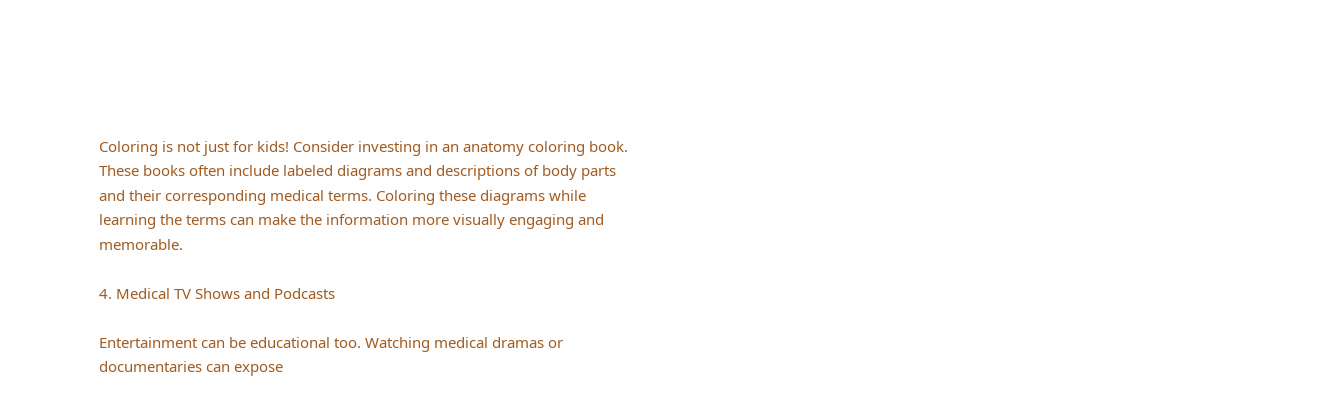Coloring is not just for kids! Consider investing in an anatomy coloring book. These books often include labeled diagrams and descriptions of body parts and their corresponding medical terms. Coloring these diagrams while learning the terms can make the information more visually engaging and memorable.

4. Medical TV Shows and Podcasts

Entertainment can be educational too. Watching medical dramas or documentaries can expose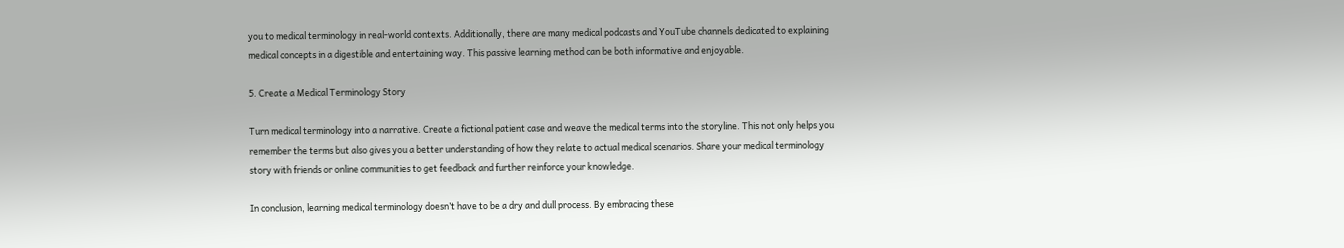you to medical terminology in real-world contexts. Additionally, there are many medical podcasts and YouTube channels dedicated to explaining medical concepts in a digestible and entertaining way. This passive learning method can be both informative and enjoyable.

5. Create a Medical Terminology Story

Turn medical terminology into a narrative. Create a fictional patient case and weave the medical terms into the storyline. This not only helps you remember the terms but also gives you a better understanding of how they relate to actual medical scenarios. Share your medical terminology story with friends or online communities to get feedback and further reinforce your knowledge.

In conclusion, learning medical terminology doesn’t have to be a dry and dull process. By embracing these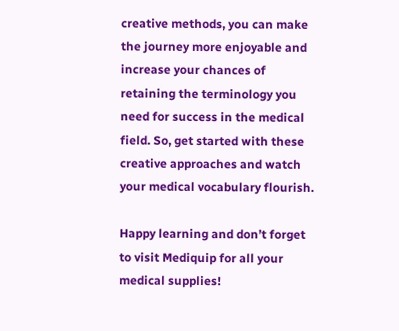creative methods, you can make the journey more enjoyable and increase your chances of retaining the terminology you need for success in the medical field. So, get started with these creative approaches and watch your medical vocabulary flourish.

Happy learning and don’t forget to visit Mediquip for all your medical supplies!